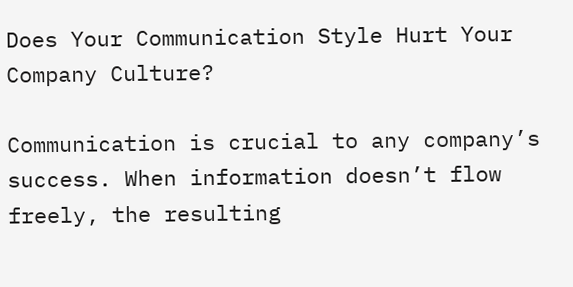Does Your Communication Style Hurt Your Company Culture?

Communication is crucial to any company’s success. When information doesn’t flow freely, the resulting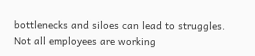bottlenecks and siloes can lead to struggles. Not all employees are working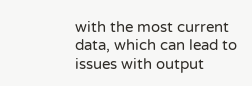with the most current data, which can lead to issues with output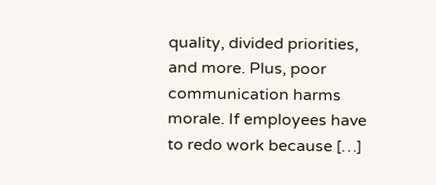quality, divided priorities, and more. Plus, poor communication harms morale. If employees have to redo work because […]